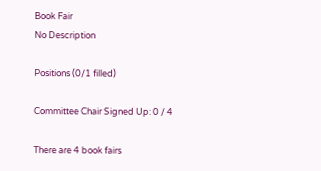Book Fair
No Description

Positions (0/1 filled)

Committee Chair Signed Up: 0 / 4

There are 4 book fairs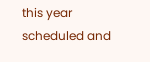this year scheduled and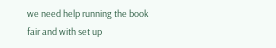we need help running the book fair and with set up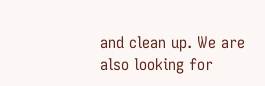and clean up. We are also looking for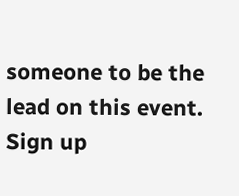someone to be the lead on this event.
Sign up